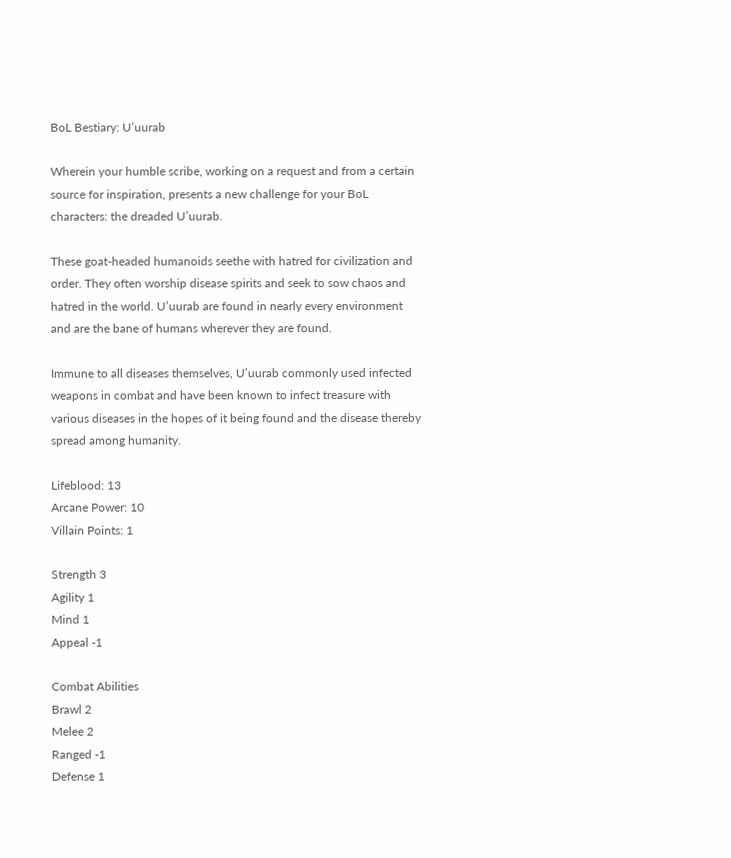BoL Bestiary: U’uurab

Wherein your humble scribe, working on a request and from a certain source for inspiration, presents a new challenge for your BoL characters: the dreaded U’uurab.

These goat-headed humanoids seethe with hatred for civilization and order. They often worship disease spirits and seek to sow chaos and hatred in the world. U’uurab are found in nearly every environment and are the bane of humans wherever they are found.

Immune to all diseases themselves, U’uurab commonly used infected weapons in combat and have been known to infect treasure with various diseases in the hopes of it being found and the disease thereby spread among humanity.

Lifeblood: 13
Arcane Power: 10
Villain Points: 1

Strength 3
Agility 1
Mind 1
Appeal -1

Combat Abilities
Brawl 2
Melee 2
Ranged -1
Defense 1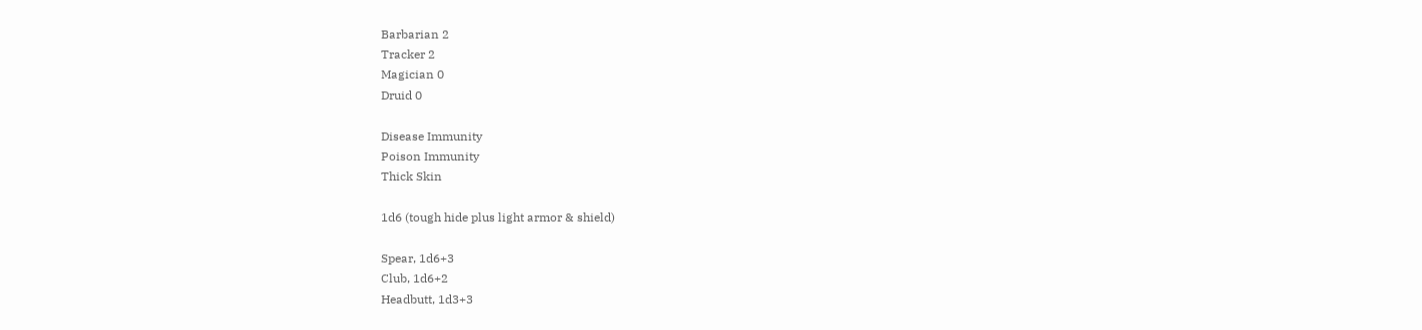Barbarian 2
Tracker 2
Magician 0
Druid 0

Disease Immunity
Poison Immunity
Thick Skin

1d6 (tough hide plus light armor & shield)

Spear, 1d6+3
Club, 1d6+2
Headbutt, 1d3+3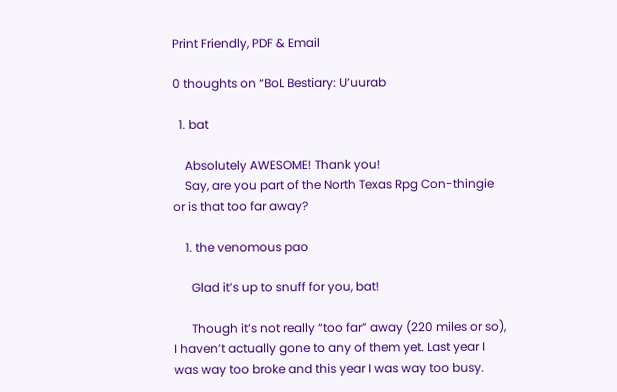Print Friendly, PDF & Email

0 thoughts on “BoL Bestiary: U’uurab

  1. bat

    Absolutely AWESOME! Thank you!
    Say, are you part of the North Texas Rpg Con-thingie or is that too far away?

    1. the venomous pao

      Glad it’s up to snuff for you, bat!

      Though it’s not really “too far” away (220 miles or so), I haven’t actually gone to any of them yet. Last year I was way too broke and this year I was way too busy.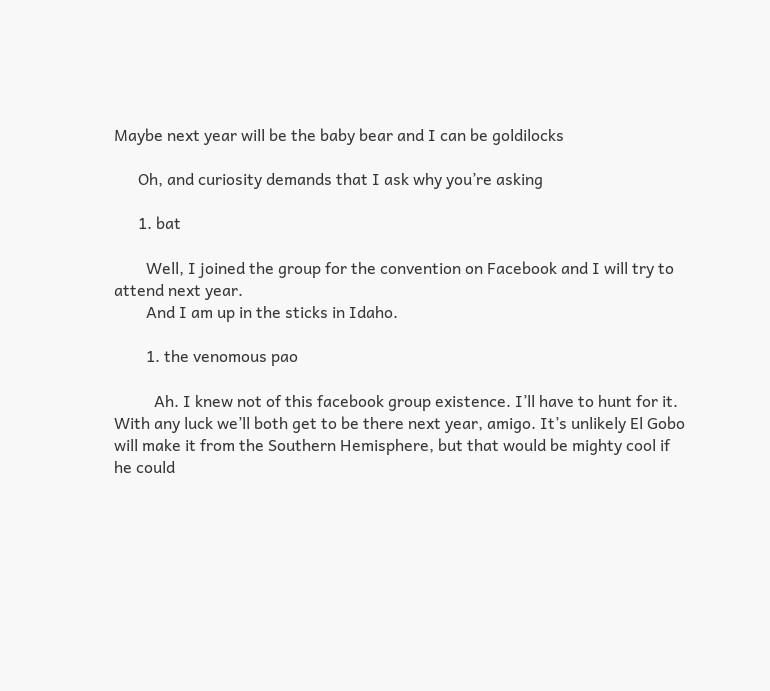Maybe next year will be the baby bear and I can be goldilocks

      Oh, and curiosity demands that I ask why you’re asking

      1. bat

        Well, I joined the group for the convention on Facebook and I will try to attend next year.
        And I am up in the sticks in Idaho.

        1. the venomous pao

          Ah. I knew not of this facebook group existence. I’ll have to hunt for it. With any luck we’ll both get to be there next year, amigo. It’s unlikely El Gobo will make it from the Southern Hemisphere, but that would be mighty cool if he could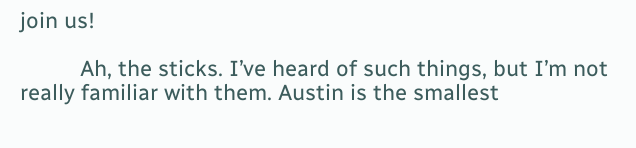join us!

          Ah, the sticks. I’ve heard of such things, but I’m not really familiar with them. Austin is the smallest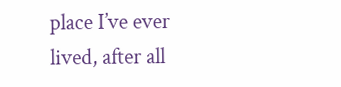place I’ve ever lived, after all